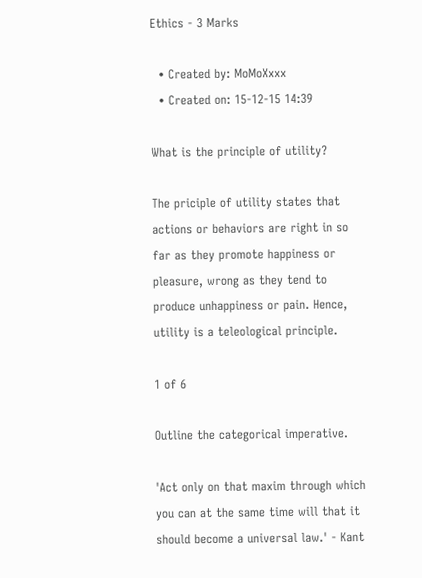Ethics - 3 Marks

  • Created by: MoMoXxxx
  • Created on: 15-12-15 14:39

What is the principle of utility?

The priciple of utility states that actions or behaviors are right in so far as they promote happiness or pleasure, wrong as they tend to produce unhappiness or pain. Hence, utility is a teleological principle.

1 of 6

Outline the categorical imperative.

'Act only on that maxim through which you can at the same time will that it should become a universal law.' - Kant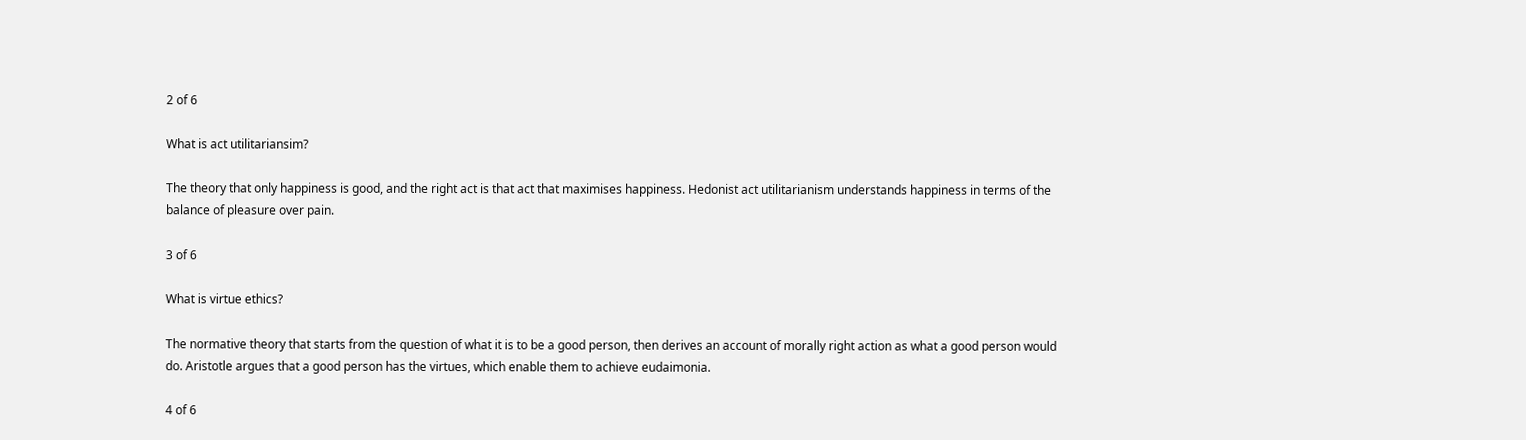2 of 6

What is act utilitariansim?

The theory that only happiness is good, and the right act is that act that maximises happiness. Hedonist act utilitarianism understands happiness in terms of the balance of pleasure over pain.

3 of 6

What is virtue ethics?

The normative theory that starts from the question of what it is to be a good person, then derives an account of morally right action as what a good person would do. Aristotle argues that a good person has the virtues, which enable them to achieve eudaimonia.

4 of 6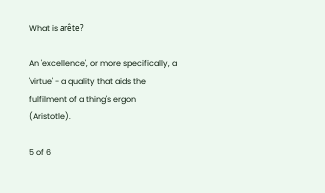What is arête?

An 'excellence', or more specifically, a 'virtue' - a quality that aids the fulfilment of a thing's ergon (Aristotle).

5 of 6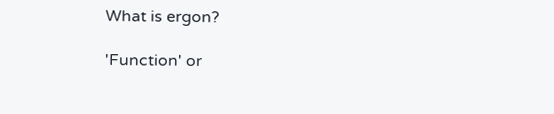What is ergon?

'Function' or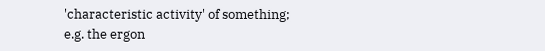'characteristic activity' of something; e.g. the ergon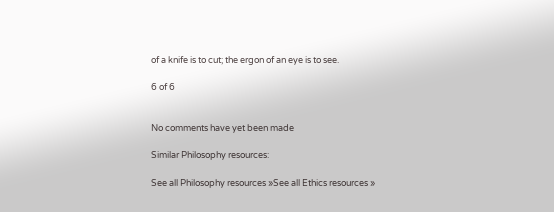of a knife is to cut; the ergon of an eye is to see.

6 of 6


No comments have yet been made

Similar Philosophy resources:

See all Philosophy resources »See all Ethics resources »